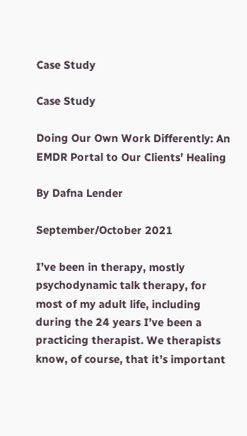Case Study

Case Study

Doing Our Own Work Differently: An EMDR Portal to Our Clients’ Healing

By Dafna Lender

September/October 2021

I’ve been in therapy, mostly psychodynamic talk therapy, for most of my adult life, including during the 24 years I’ve been a practicing therapist. We therapists know, of course, that it’s important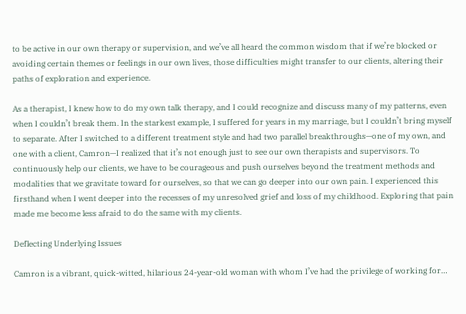to be active in our own therapy or supervision, and we’ve all heard the common wisdom that if we’re blocked or avoiding certain themes or feelings in our own lives, those difficulties might transfer to our clients, altering their paths of exploration and experience.

As a therapist, I knew how to do my own talk therapy, and I could recognize and discuss many of my patterns, even when I couldn’t break them. In the starkest example, I suffered for years in my marriage, but I couldn’t bring myself to separate. After I switched to a different treatment style and had two parallel breakthroughs—one of my own, and one with a client, Camron—I realized that it’s not enough just to see our own therapists and supervisors. To continuously help our clients, we have to be courageous and push ourselves beyond the treatment methods and modalities that we gravitate toward for ourselves, so that we can go deeper into our own pain. I experienced this firsthand when I went deeper into the recesses of my unresolved grief and loss of my childhood. Exploring that pain made me become less afraid to do the same with my clients.

Deflecting Underlying Issues

Camron is a vibrant, quick-witted, hilarious 24-year-old woman with whom I’ve had the privilege of working for…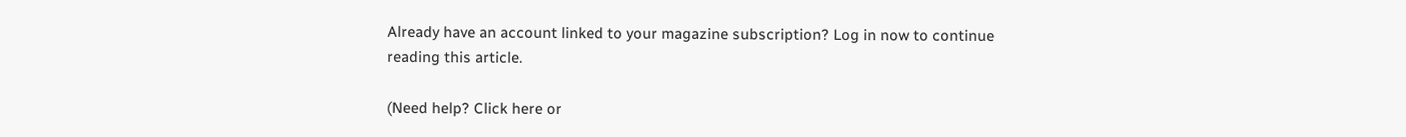Already have an account linked to your magazine subscription? Log in now to continue reading this article.

(Need help? Click here or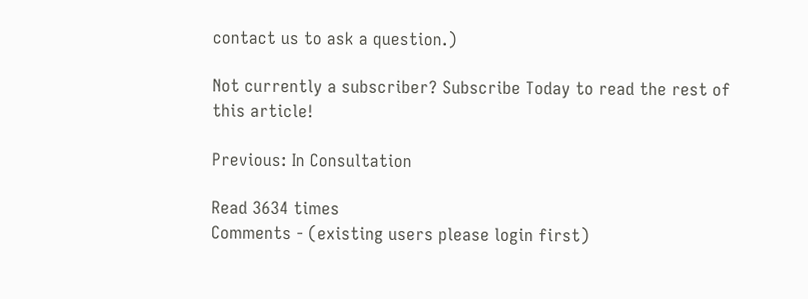contact us to ask a question.)

Not currently a subscriber? Subscribe Today to read the rest of this article!

Previous: In Consultation

Read 3634 times
Comments - (existing users please login first)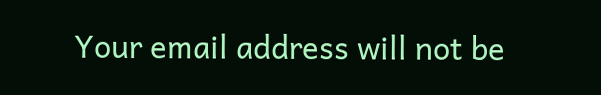Your email address will not be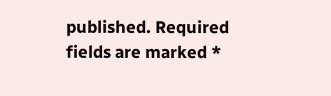published. Required fields are marked *